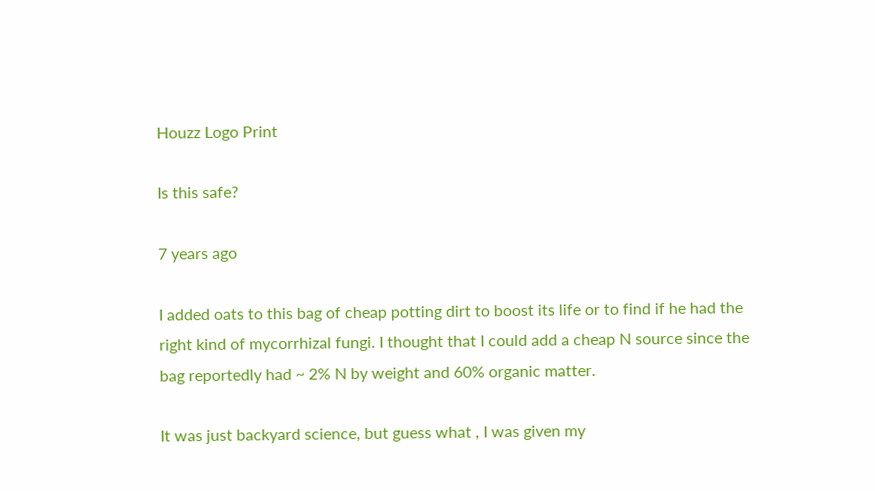Houzz Logo Print

Is this safe?

7 years ago

I added oats to this bag of cheap potting dirt to boost its life or to find if he had the right kind of mycorrhizal fungi. I thought that I could add a cheap N source since the bag reportedly had ~ 2% N by weight and 60% organic matter.

It was just backyard science, but guess what , I was given my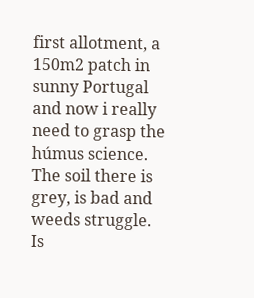first allotment, a 150m2 patch in sunny Portugal and now i really need to grasp the húmus science. The soil there is grey, is bad and weeds struggle. Is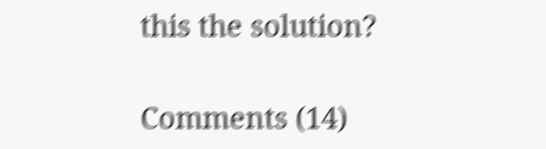this the solution?

Comments (14)